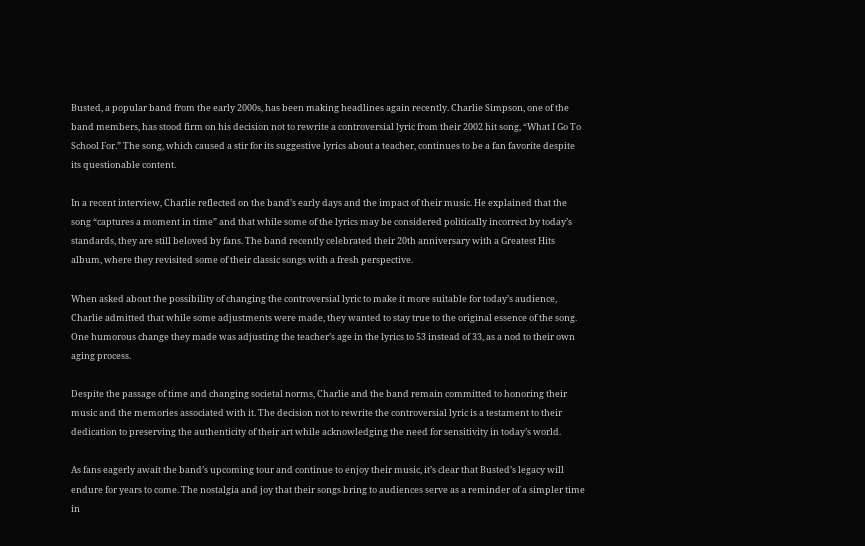Busted, a popular band from the early 2000s, has been making headlines again recently. Charlie Simpson, one of the band members, has stood firm on his decision not to rewrite a controversial lyric from their 2002 hit song, “What I Go To School For.” The song, which caused a stir for its suggestive lyrics about a teacher, continues to be a fan favorite despite its questionable content.

In a recent interview, Charlie reflected on the band’s early days and the impact of their music. He explained that the song “captures a moment in time” and that while some of the lyrics may be considered politically incorrect by today’s standards, they are still beloved by fans. The band recently celebrated their 20th anniversary with a Greatest Hits album, where they revisited some of their classic songs with a fresh perspective.

When asked about the possibility of changing the controversial lyric to make it more suitable for today’s audience, Charlie admitted that while some adjustments were made, they wanted to stay true to the original essence of the song. One humorous change they made was adjusting the teacher’s age in the lyrics to 53 instead of 33, as a nod to their own aging process.

Despite the passage of time and changing societal norms, Charlie and the band remain committed to honoring their music and the memories associated with it. The decision not to rewrite the controversial lyric is a testament to their dedication to preserving the authenticity of their art while acknowledging the need for sensitivity in today’s world.

As fans eagerly await the band’s upcoming tour and continue to enjoy their music, it’s clear that Busted’s legacy will endure for years to come. The nostalgia and joy that their songs bring to audiences serve as a reminder of a simpler time in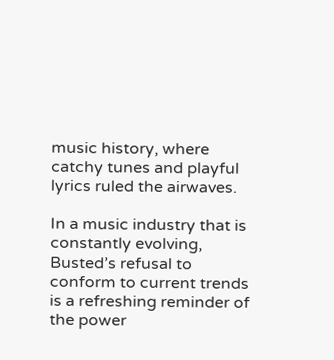music history, where catchy tunes and playful lyrics ruled the airwaves.

In a music industry that is constantly evolving, Busted’s refusal to conform to current trends is a refreshing reminder of the power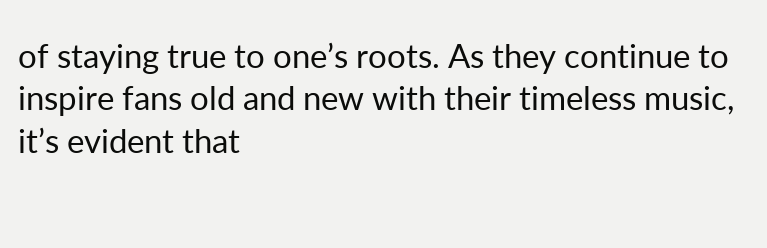of staying true to one’s roots. As they continue to inspire fans old and new with their timeless music, it’s evident that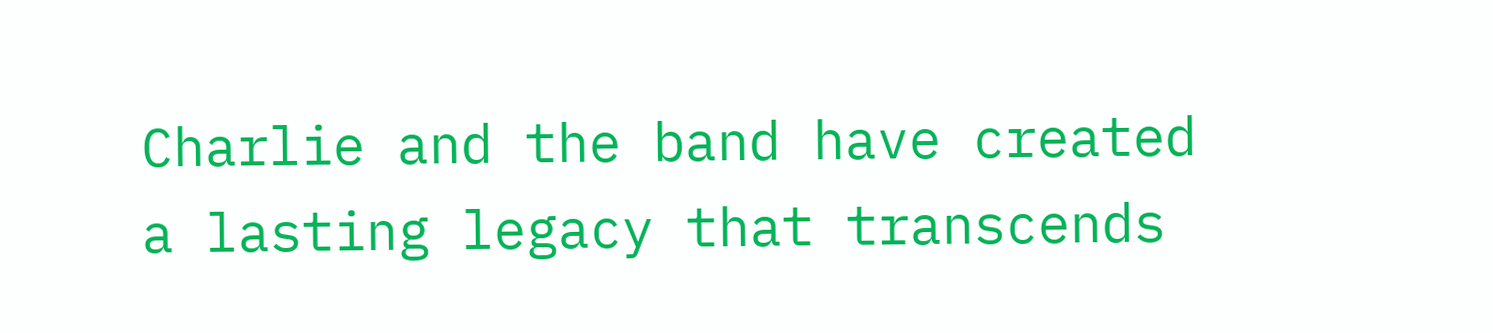Charlie and the band have created a lasting legacy that transcends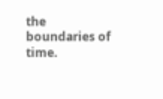the boundaries of time.